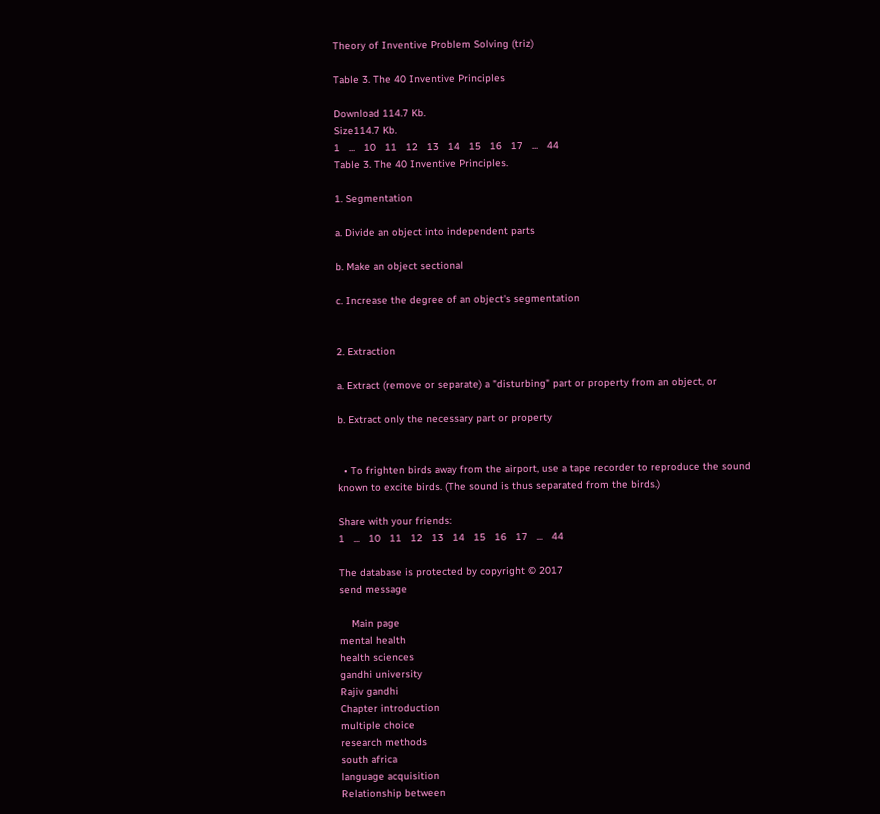Theory of Inventive Problem Solving (triz)

Table 3. The 40 Inventive Principles

Download 114.7 Kb.
Size114.7 Kb.
1   ...   10   11   12   13   14   15   16   17   ...   44
Table 3. The 40 Inventive Principles.

1. Segmentation

a. Divide an object into independent parts

b. Make an object sectional

c. Increase the degree of an object's segmentation


2. Extraction

a. Extract (remove or separate) a "disturbing" part or property from an object, or

b. Extract only the necessary part or property


  • To frighten birds away from the airport, use a tape recorder to reproduce the sound known to excite birds. (The sound is thus separated from the birds.)

Share with your friends:
1   ...   10   11   12   13   14   15   16   17   ...   44

The database is protected by copyright © 2017
send message

    Main page
mental health
health sciences
gandhi university
Rajiv gandhi
Chapter introduction
multiple choice
research methods
south africa
language acquisition
Relationship between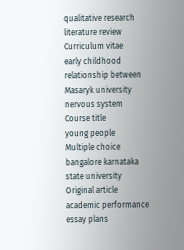qualitative research
literature review
Curriculum vitae
early childhood
relationship between
Masaryk university
nervous system
Course title
young people
Multiple choice
bangalore karnataka
state university
Original article
academic performance
essay plans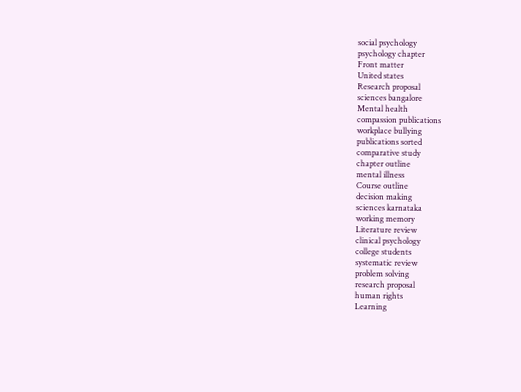social psychology
psychology chapter
Front matter
United states
Research proposal
sciences bangalore
Mental health
compassion publications
workplace bullying
publications sorted
comparative study
chapter outline
mental illness
Course outline
decision making
sciences karnataka
working memory
Literature review
clinical psychology
college students
systematic review
problem solving
research proposal
human rights
Learning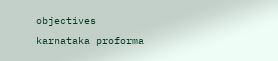objectives
karnataka proforma